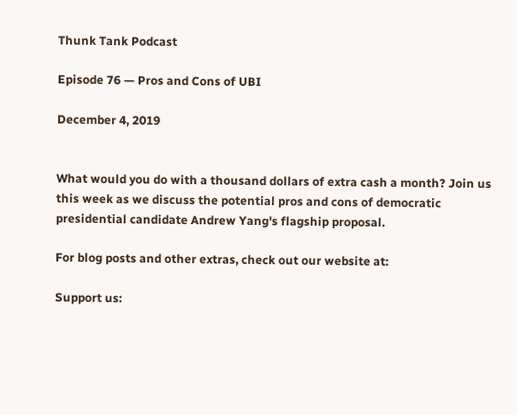Thunk Tank Podcast

Episode 76 — Pros and Cons of UBI

December 4, 2019


What would you do with a thousand dollars of extra cash a month? Join us this week as we discuss the potential pros and cons of democratic presidential candidate Andrew Yang's flagship proposal.

For blog posts and other extras, check out our website at:

Support us: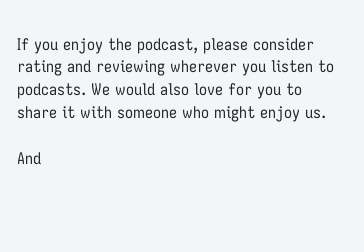If you enjoy the podcast, please consider rating and reviewing wherever you listen to podcasts. We would also love for you to share it with someone who might enjoy us.

And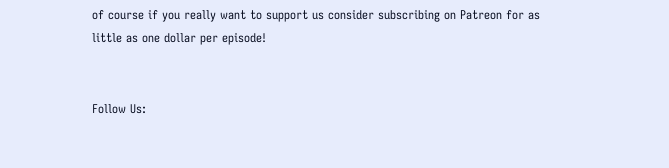of course if you really want to support us consider subscribing on Patreon for as little as one dollar per episode!


Follow Us: